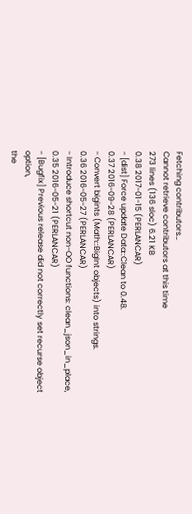Fetching contributors…
Cannot retrieve contributors at this time
273 lines (136 sloc) 6.21 KB
0.38 2017-01-15 (PERLANCAR)
- [dist] Force update Data::Clean to 0.48.
0.37 2016-09-28 (PERLANCAR)
- Convert bigints (Math::BigInt objects) into strings.
0.36 2016-05-27 (PERLANCAR)
- Introduce shortcut non-OO functions: clean_json_in_place,
0.35 2016-05-21 (PERLANCAR)
- [Bugfix] Previous release did not correctly set recurse object option,
the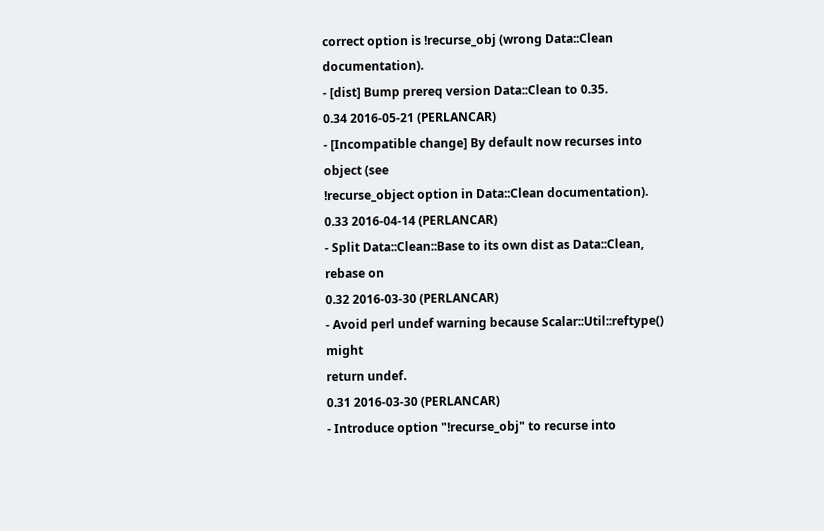correct option is !recurse_obj (wrong Data::Clean documentation).
- [dist] Bump prereq version Data::Clean to 0.35.
0.34 2016-05-21 (PERLANCAR)
- [Incompatible change] By default now recurses into object (see
!recurse_object option in Data::Clean documentation).
0.33 2016-04-14 (PERLANCAR)
- Split Data::Clean::Base to its own dist as Data::Clean, rebase on
0.32 2016-03-30 (PERLANCAR)
- Avoid perl undef warning because Scalar::Util::reftype() might
return undef.
0.31 2016-03-30 (PERLANCAR)
- Introduce option "!recurse_obj" to recurse into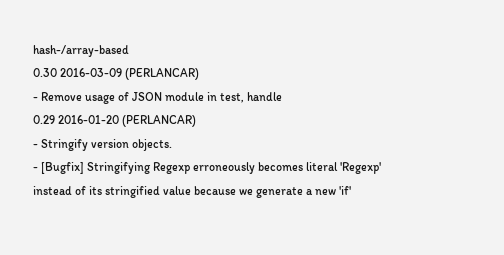hash-/array-based
0.30 2016-03-09 (PERLANCAR)
- Remove usage of JSON module in test, handle
0.29 2016-01-20 (PERLANCAR)
- Stringify version objects.
- [Bugfix] Stringifying Regexp erroneously becomes literal 'Regexp'
instead of its stringified value because we generate a new 'if'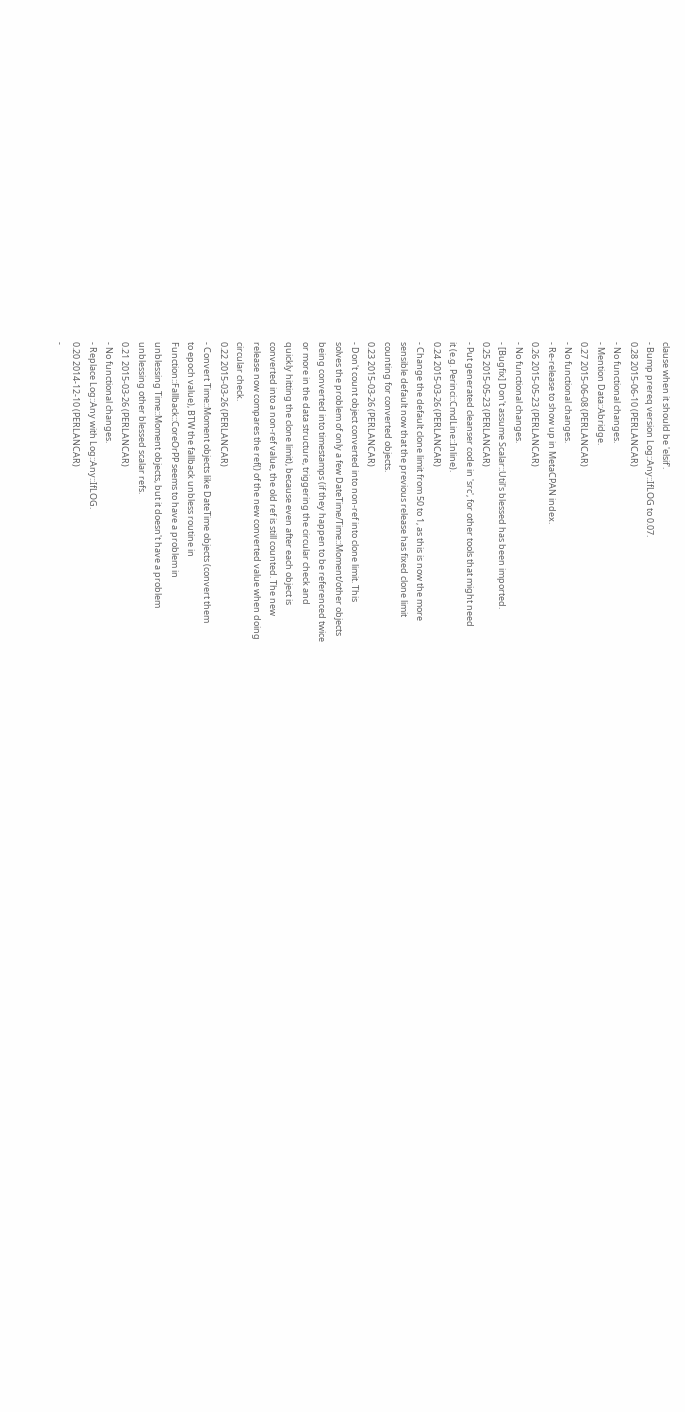clause when it should be 'elsif'.
- Bump prereq version Log::Any::IfLOG to 0.07.
0.28 2015-06-10 (PERLANCAR)
- No functional changes.
- Mention Data::Abridge.
0.27 2015-06-08 (PERLANCAR)
- No functional changes.
- Re-release to show up in MetaCPAN index.
0.26 2015-05-23 (PERLANCAR)
- No functional changes.
- [Bugfix] Don't assume Scalar::Util's blessed has been imported.
0.25 2015-05-23 (PERLANCAR)
- Put generated cleanser code in 'src', for other tools that might need
it (e.g. Perinci::CmdLine::Inline).
0.24 2015-03-26 (PERLANCAR)
- Change the default clone limit from 50 to 1, as this is now the more
sensible default now that the previous release has fixed clone limit
counting for converted objects.
0.23 2015-03-26 (PERLANCAR)
- Don't count object converted into non-ref into clone limit. This
solves the problem of only a few DateTime/Time::Moment/other objects
being converted into timestamps (if they happen to be referenced twice
or more in the data structure, triggering the circular check and
quickly hitting the clone limit), because even after each object is
converted into a non-ref value, the old ref is still counted. The new
release now compares the ref() of the new converted value when doing
circular check.
0.22 2015-03-26 (PERLANCAR)
- Convert Time::Moment objects like DateTime objects (convert them
to epoch value), BTW the fallback unbless routine in
Function::Fallback::CoreOrPP seems to have a problem in
unblessing Time::Moment objects, but it doesn't have a problem
unblessing other blessed scalar refs.
0.21 2015-03-26 (PERLANCAR)
- No functional changes.
- Replace Log::Any with Log::Any::IfLOG.
0.20 2014-12-10 (PERLANCAR)
-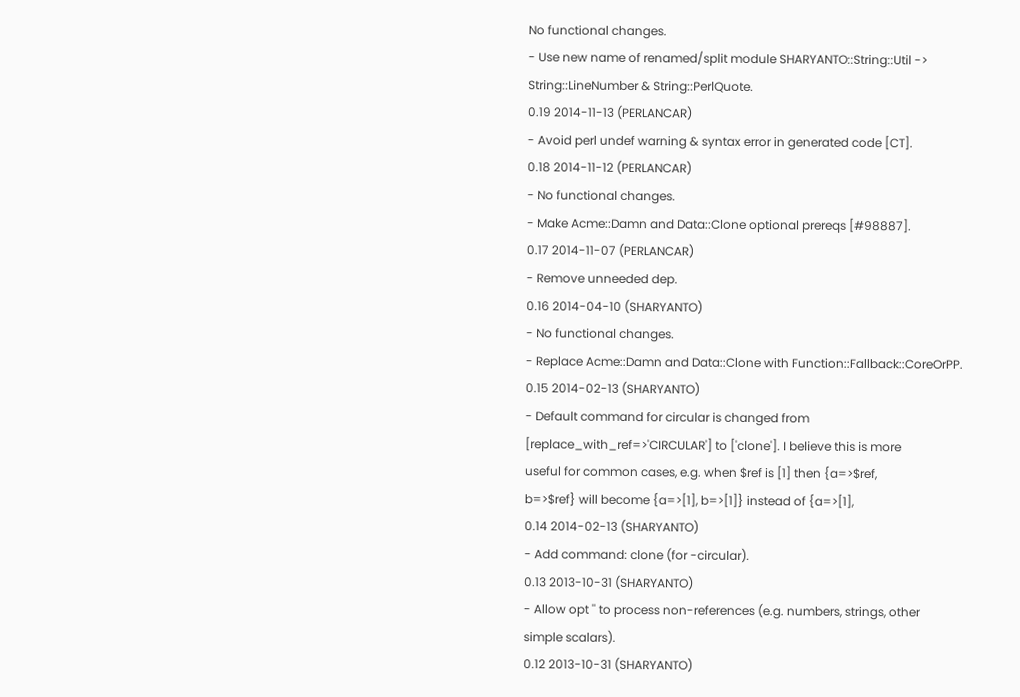No functional changes.
- Use new name of renamed/split module SHARYANTO::String::Util ->
String::LineNumber & String::PerlQuote.
0.19 2014-11-13 (PERLANCAR)
- Avoid perl undef warning & syntax error in generated code [CT].
0.18 2014-11-12 (PERLANCAR)
- No functional changes.
- Make Acme::Damn and Data::Clone optional prereqs [#98887].
0.17 2014-11-07 (PERLANCAR)
- Remove unneeded dep.
0.16 2014-04-10 (SHARYANTO)
- No functional changes.
- Replace Acme::Damn and Data::Clone with Function::Fallback::CoreOrPP.
0.15 2014-02-13 (SHARYANTO)
- Default command for circular is changed from
[replace_with_ref=>'CIRCULAR'] to ['clone']. I believe this is more
useful for common cases, e.g. when $ref is [1] then {a=>$ref,
b=>$ref} will become {a=>[1], b=>[1]} instead of {a=>[1],
0.14 2014-02-13 (SHARYANTO)
- Add command: clone (for -circular).
0.13 2013-10-31 (SHARYANTO)
- Allow opt '' to process non-references (e.g. numbers, strings, other
simple scalars).
0.12 2013-10-31 (SHARYANTO)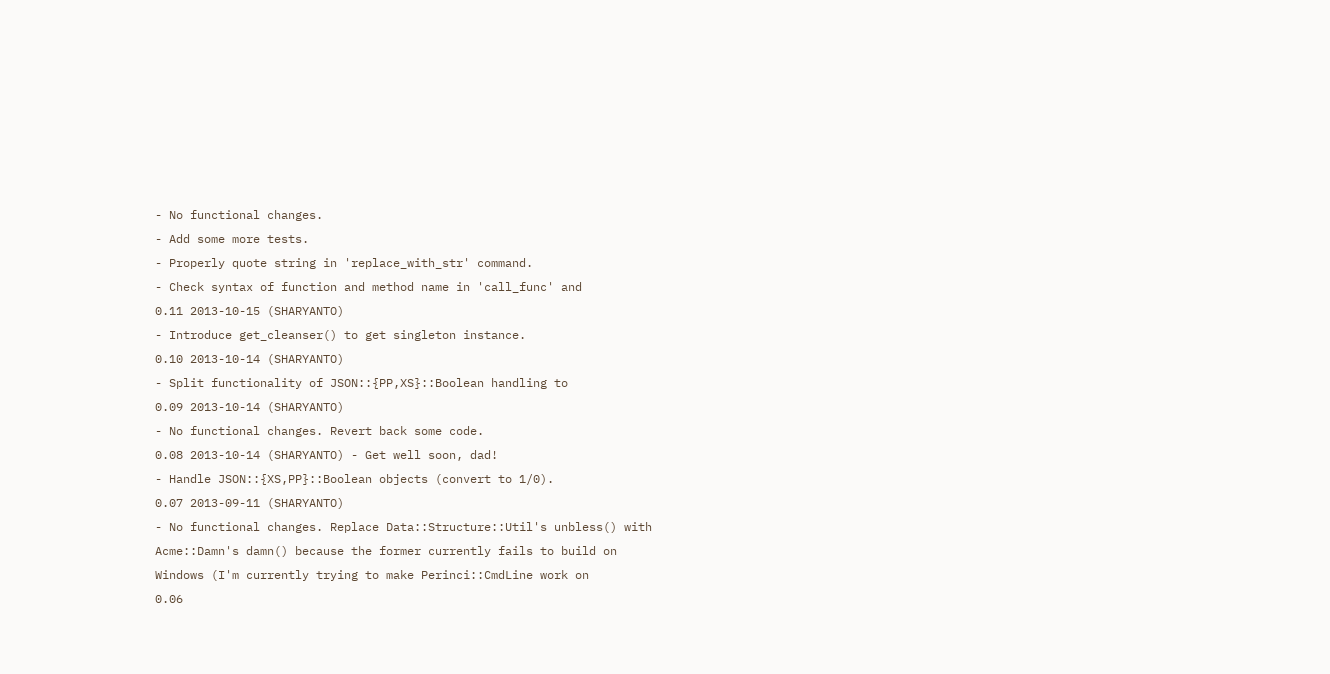- No functional changes.
- Add some more tests.
- Properly quote string in 'replace_with_str' command.
- Check syntax of function and method name in 'call_func' and
0.11 2013-10-15 (SHARYANTO)
- Introduce get_cleanser() to get singleton instance.
0.10 2013-10-14 (SHARYANTO)
- Split functionality of JSON::{PP,XS}::Boolean handling to
0.09 2013-10-14 (SHARYANTO)
- No functional changes. Revert back some code.
0.08 2013-10-14 (SHARYANTO) - Get well soon, dad!
- Handle JSON::{XS,PP}::Boolean objects (convert to 1/0).
0.07 2013-09-11 (SHARYANTO)
- No functional changes. Replace Data::Structure::Util's unbless() with
Acme::Damn's damn() because the former currently fails to build on
Windows (I'm currently trying to make Perinci::CmdLine work on
0.06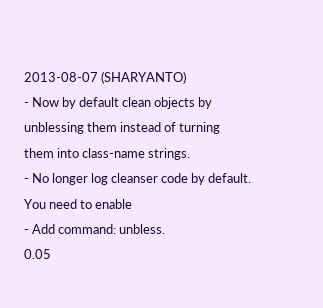2013-08-07 (SHARYANTO)
- Now by default clean objects by unblessing them instead of turning
them into class-name strings.
- No longer log cleanser code by default. You need to enable
- Add command: unbless.
0.05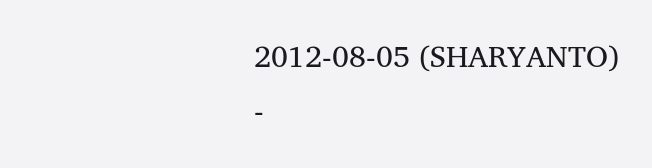2012-08-05 (SHARYANTO)
-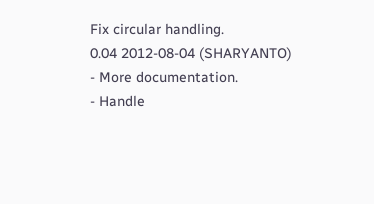Fix circular handling.
0.04 2012-08-04 (SHARYANTO)
- More documentation.
- Handle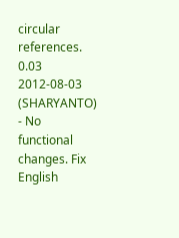circular references.
0.03 2012-08-03 (SHARYANTO)
- No functional changes. Fix English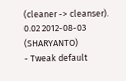(cleaner -> cleanser).
0.02 2012-08-03 (SHARYANTO)
- Tweak default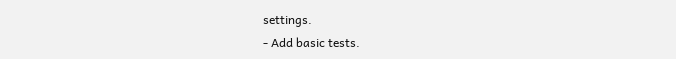settings.
- Add basic tests.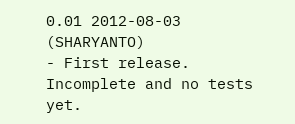0.01 2012-08-03 (SHARYANTO)
- First release. Incomplete and no tests yet.